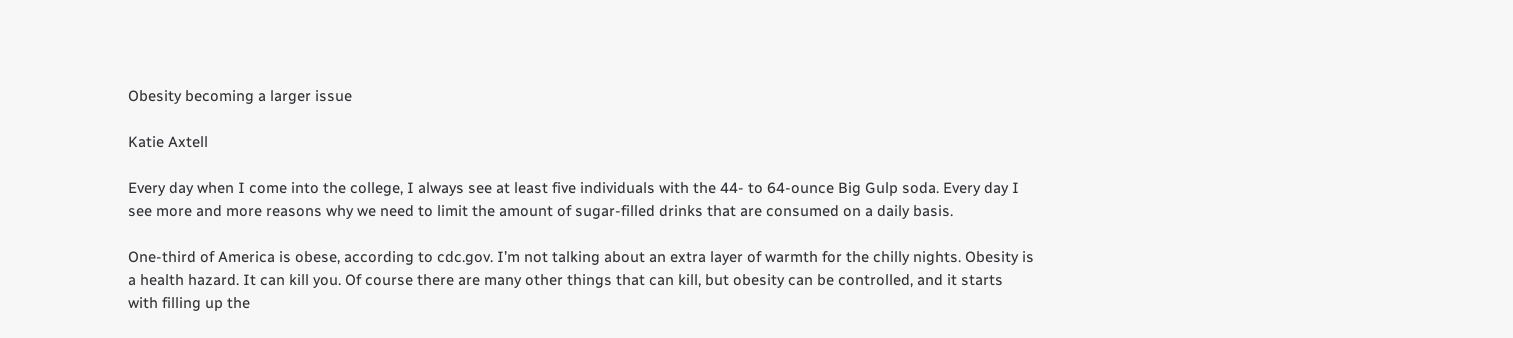Obesity becoming a larger issue

Katie Axtell

Every day when I come into the college, I always see at least five individuals with the 44- to 64-ounce Big Gulp soda. Every day I see more and more reasons why we need to limit the amount of sugar-filled drinks that are consumed on a daily basis.

One-third of America is obese, according to cdc.gov. I’m not talking about an extra layer of warmth for the chilly nights. Obesity is a health hazard. It can kill you. Of course there are many other things that can kill, but obesity can be controlled, and it starts with filling up the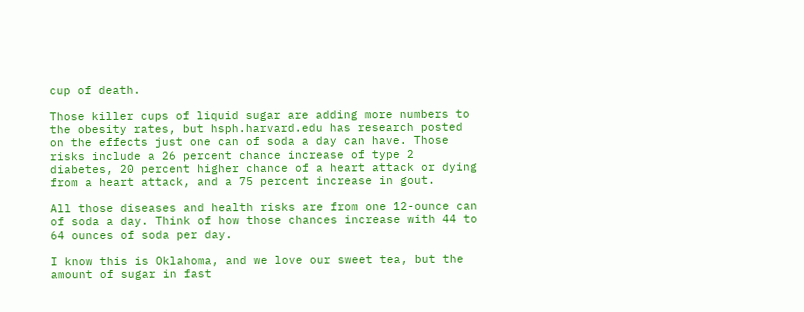cup of death.

Those killer cups of liquid sugar are adding more numbers to the obesity rates, but hsph.harvard.edu has research posted on the effects just one can of soda a day can have. Those risks include a 26 percent chance increase of type 2 diabetes, 20 percent higher chance of a heart attack or dying from a heart attack, and a 75 percent increase in gout.

All those diseases and health risks are from one 12-ounce can of soda a day. Think of how those chances increase with 44 to 64 ounces of soda per day.

I know this is Oklahoma, and we love our sweet tea, but the amount of sugar in fast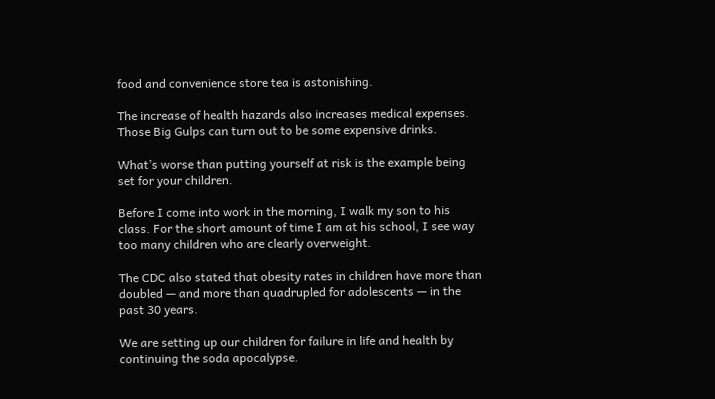food and convenience store tea is astonishing.

The increase of health hazards also increases medical expenses. Those Big Gulps can turn out to be some expensive drinks.

What’s worse than putting yourself at risk is the example being set for your children.

Before I come into work in the morning, I walk my son to his class. For the short amount of time I am at his school, I see way too many children who are clearly overweight.

The CDC also stated that obesity rates in children have more than doubled — and more than quadrupled for adolescents — in the past 30 years.

We are setting up our children for failure in life and health by continuing the soda apocalypse.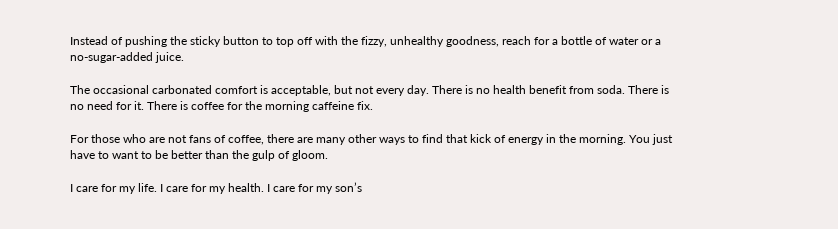Instead of pushing the sticky button to top off with the fizzy, unhealthy goodness, reach for a bottle of water or a no-sugar-added juice.

The occasional carbonated comfort is acceptable, but not every day. There is no health benefit from soda. There is no need for it. There is coffee for the morning caffeine fix.

For those who are not fans of coffee, there are many other ways to find that kick of energy in the morning. You just have to want to be better than the gulp of gloom.

I care for my life. I care for my health. I care for my son’s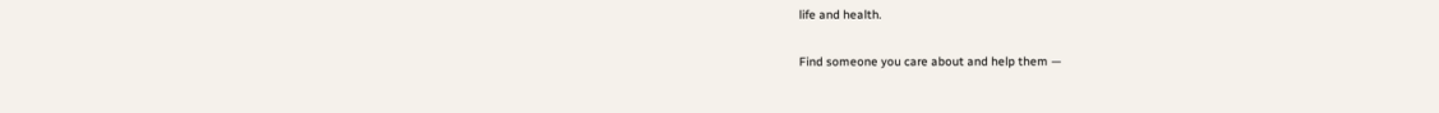life and health.

Find someone you care about and help them —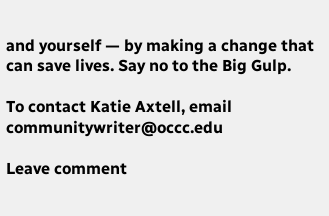and yourself — by making a change that can save lives. Say no to the Big Gulp.

To contact Katie Axtell, email communitywriter@occc.edu

Leave comment